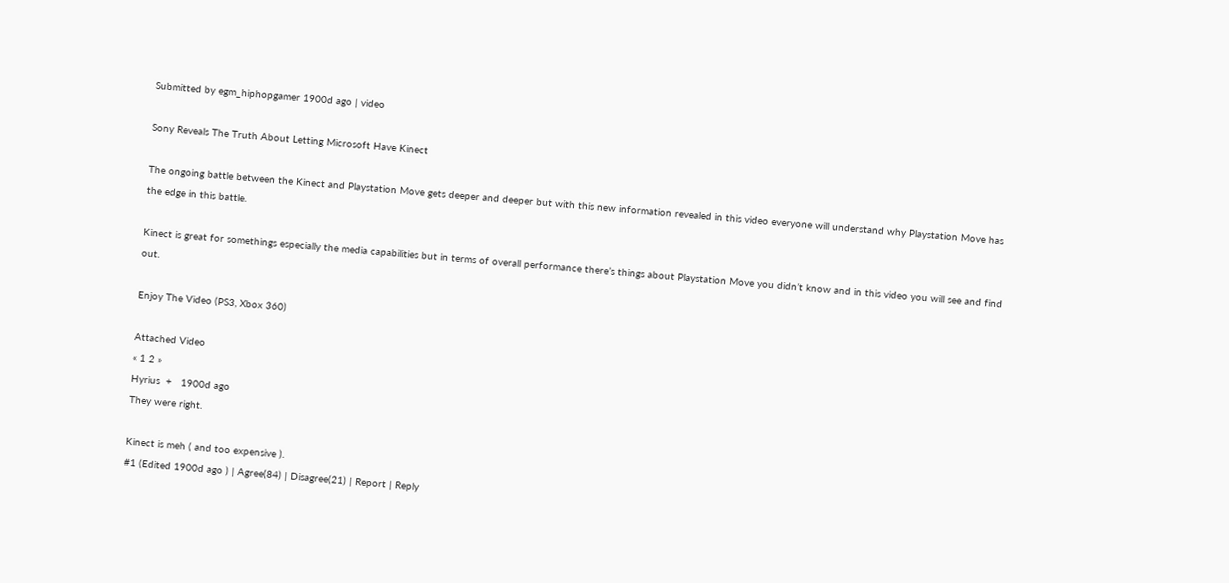Submitted by egm_hiphopgamer 1900d ago | video

Sony Reveals The Truth About Letting Microsoft Have Kinect

The ongoing battle between the Kinect and Playstation Move gets deeper and deeper but with this new information revealed in this video everyone will understand why Playstation Move has the edge in this battle.

Kinect is great for somethings especially the media capabilities but in terms of overall performance there’s things about Playstation Move you didn’t know and in this video you will see and find out.

Enjoy The Video (PS3, Xbox 360)

Attached Video
« 1 2 »
Hyrius  +   1900d ago
They were right.

Kinect is meh ( and too expensive ).
#1 (Edited 1900d ago ) | Agree(84) | Disagree(21) | Report | Reply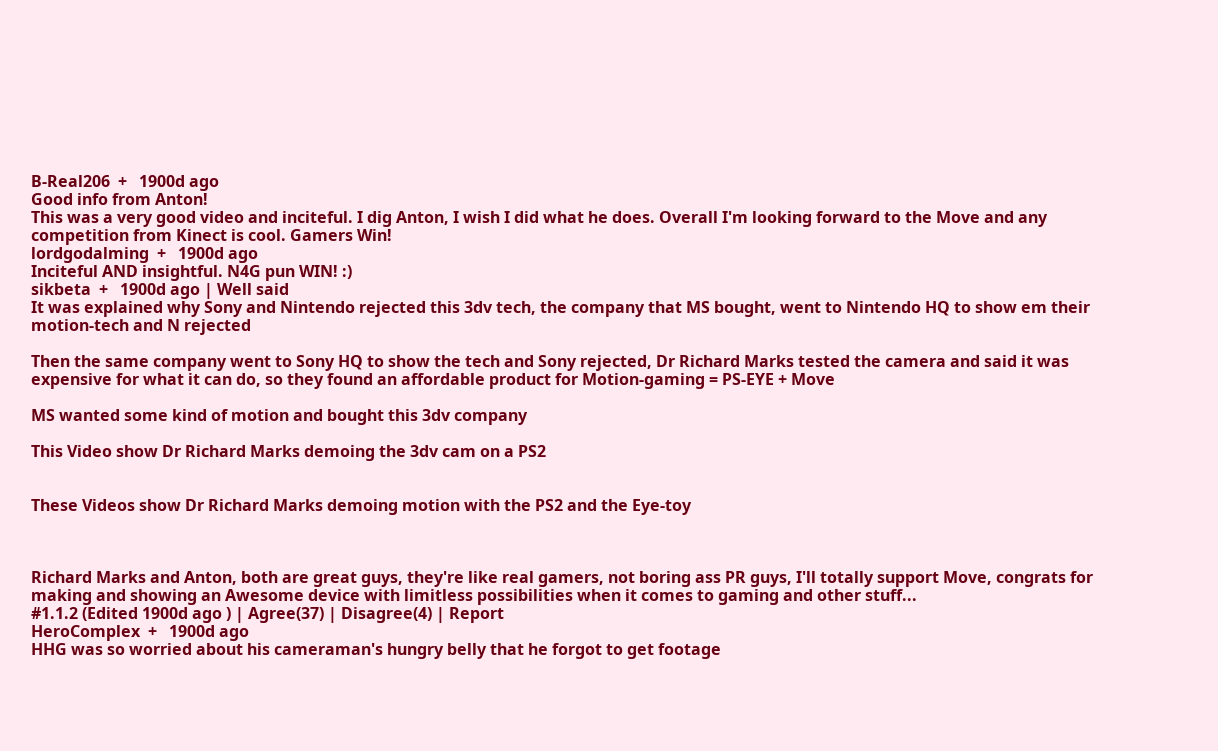B-Real206  +   1900d ago
Good info from Anton!
This was a very good video and inciteful. I dig Anton, I wish I did what he does. Overall I'm looking forward to the Move and any competition from Kinect is cool. Gamers Win!
lordgodalming  +   1900d ago
Inciteful AND insightful. N4G pun WIN! :)
sikbeta  +   1900d ago | Well said
It was explained why Sony and Nintendo rejected this 3dv tech, the company that MS bought, went to Nintendo HQ to show em their motion-tech and N rejected

Then the same company went to Sony HQ to show the tech and Sony rejected, Dr Richard Marks tested the camera and said it was expensive for what it can do, so they found an affordable product for Motion-gaming = PS-EYE + Move

MS wanted some kind of motion and bought this 3dv company

This Video show Dr Richard Marks demoing the 3dv cam on a PS2


These Videos show Dr Richard Marks demoing motion with the PS2 and the Eye-toy



Richard Marks and Anton, both are great guys, they're like real gamers, not boring ass PR guys, I'll totally support Move, congrats for making and showing an Awesome device with limitless possibilities when it comes to gaming and other stuff...
#1.1.2 (Edited 1900d ago ) | Agree(37) | Disagree(4) | Report
HeroComplex  +   1900d ago
HHG was so worried about his cameraman's hungry belly that he forgot to get footage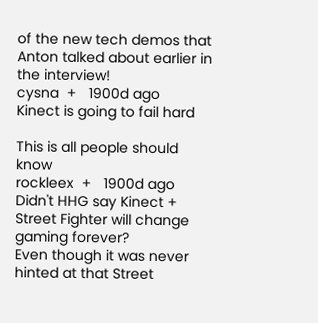of the new tech demos that Anton talked about earlier in the interview!
cysna  +   1900d ago
Kinect is going to fail hard

This is all people should know
rockleex  +   1900d ago
Didn't HHG say Kinect + Street Fighter will change gaming forever?
Even though it was never hinted at that Street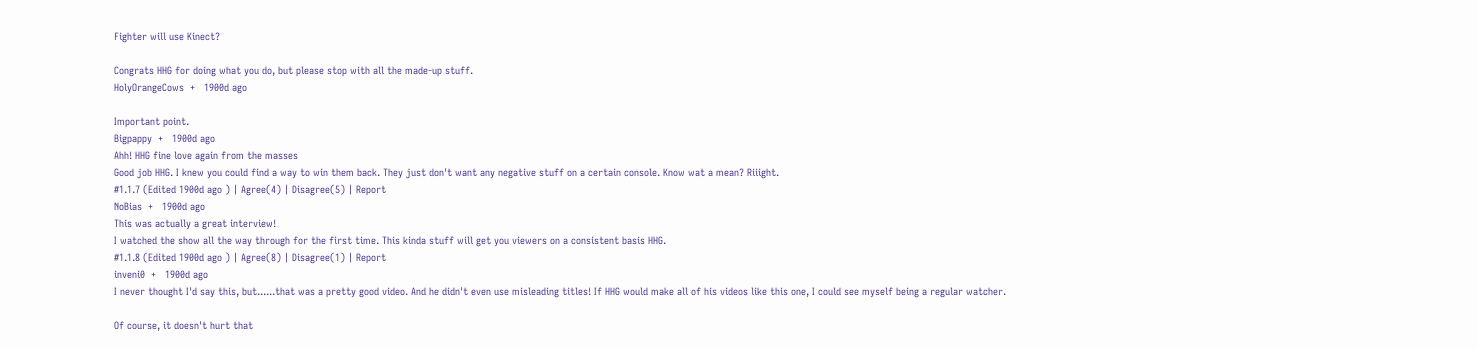Fighter will use Kinect?

Congrats HHG for doing what you do, but please stop with all the made-up stuff.
HolyOrangeCows  +   1900d ago

Important point.
Bigpappy  +   1900d ago
Ahh! HHG fine love again from the masses
Good job HHG. I knew you could find a way to win them back. They just don't want any negative stuff on a certain console. Know wat a mean? Riiight.
#1.1.7 (Edited 1900d ago ) | Agree(4) | Disagree(5) | Report
NoBias  +   1900d ago
This was actually a great interview!
I watched the show all the way through for the first time. This kinda stuff will get you viewers on a consistent basis HHG.
#1.1.8 (Edited 1900d ago ) | Agree(8) | Disagree(1) | Report
inveni0  +   1900d ago
I never thought I'd say this, but......that was a pretty good video. And he didn't even use misleading titles! If HHG would make all of his videos like this one, I could see myself being a regular watcher.

Of course, it doesn't hurt that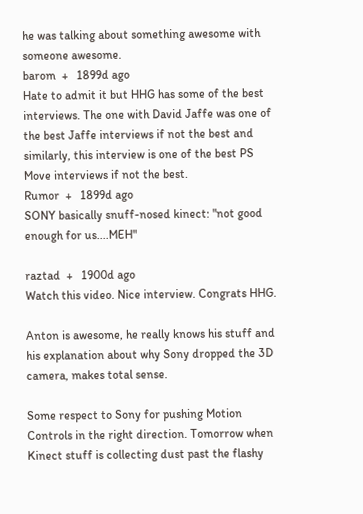he was talking about something awesome with someone awesome.
barom  +   1899d ago
Hate to admit it but HHG has some of the best interviews. The one with David Jaffe was one of the best Jaffe interviews if not the best and similarly, this interview is one of the best PS Move interviews if not the best.
Rumor  +   1899d ago
SONY basically snuff-nosed kinect: "not good enough for us....MEH"

raztad  +   1900d ago
Watch this video. Nice interview. Congrats HHG.

Anton is awesome, he really knows his stuff and his explanation about why Sony dropped the 3D camera, makes total sense.

Some respect to Sony for pushing Motion Controls in the right direction. Tomorrow when Kinect stuff is collecting dust past the flashy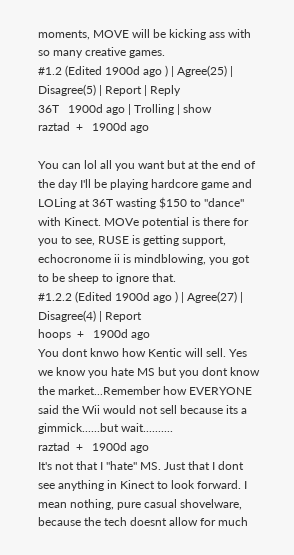moments, MOVE will be kicking ass with so many creative games.
#1.2 (Edited 1900d ago ) | Agree(25) | Disagree(5) | Report | Reply
36T   1900d ago | Trolling | show
raztad  +   1900d ago

You can lol all you want but at the end of the day I'll be playing hardcore game and LOLing at 36T wasting $150 to "dance" with Kinect. MOVe potential is there for you to see, RUSE is getting support, echocronome ii is mindblowing, you got to be sheep to ignore that.
#1.2.2 (Edited 1900d ago ) | Agree(27) | Disagree(4) | Report
hoops  +   1900d ago
You dont knwo how Kentic will sell. Yes we know you hate MS but you dont know the market...Remember how EVERYONE said the Wii would not sell because its a gimmick......but wait..........
raztad  +   1900d ago
It's not that I "hate" MS. Just that I dont see anything in Kinect to look forward. I mean nothing, pure casual shovelware, because the tech doesnt allow for much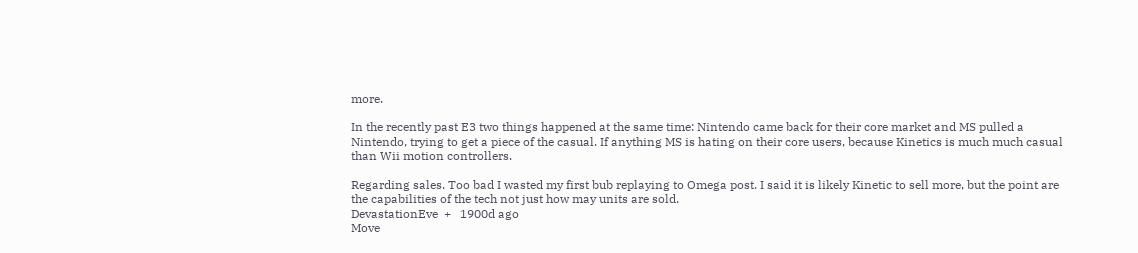more.

In the recently past E3 two things happened at the same time: Nintendo came back for their core market and MS pulled a Nintendo, trying to get a piece of the casual. If anything MS is hating on their core users, because Kinetics is much much casual than Wii motion controllers.

Regarding sales. Too bad I wasted my first bub replaying to Omega post. I said it is likely Kinetic to sell more, but the point are the capabilities of the tech not just how may units are sold.
DevastationEve  +   1900d ago
Move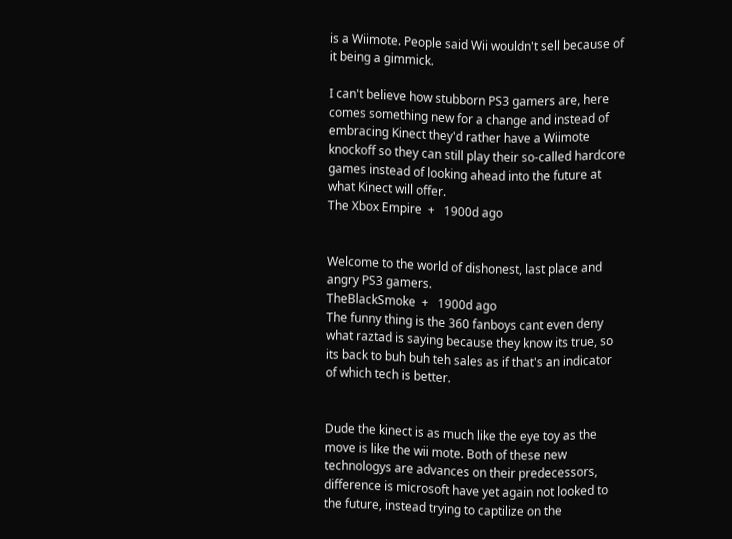is a Wiimote. People said Wii wouldn't sell because of it being a gimmick.

I can't believe how stubborn PS3 gamers are, here comes something new for a change and instead of embracing Kinect they'd rather have a Wiimote knockoff so they can still play their so-called hardcore games instead of looking ahead into the future at what Kinect will offer.
The Xbox Empire  +   1900d ago


Welcome to the world of dishonest, last place and angry PS3 gamers.
TheBlackSmoke  +   1900d ago
The funny thing is the 360 fanboys cant even deny what raztad is saying because they know its true, so its back to buh buh teh sales as if that's an indicator of which tech is better.


Dude the kinect is as much like the eye toy as the move is like the wii mote. Both of these new technologys are advances on their predecessors, difference is microsoft have yet again not looked to the future, instead trying to captilize on the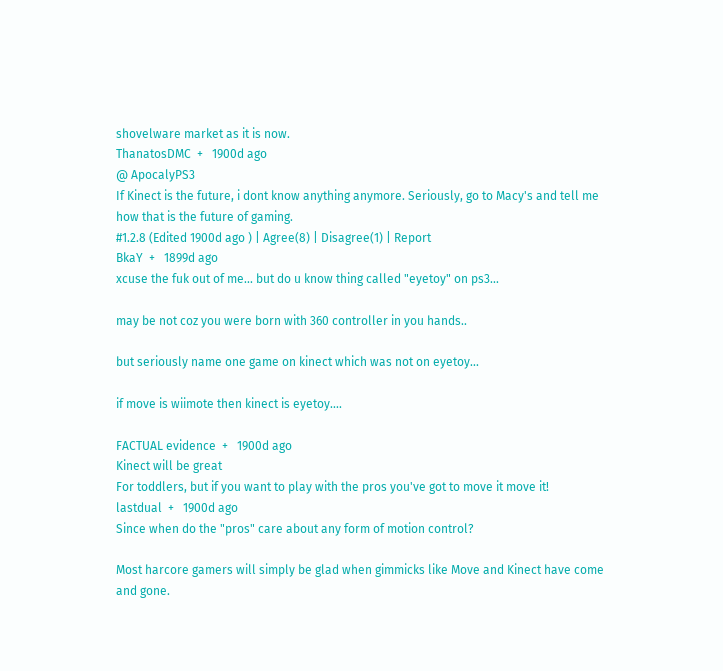shovelware market as it is now.
ThanatosDMC  +   1900d ago
@ ApocalyPS3
If Kinect is the future, i dont know anything anymore. Seriously, go to Macy's and tell me how that is the future of gaming.
#1.2.8 (Edited 1900d ago ) | Agree(8) | Disagree(1) | Report
BkaY  +   1899d ago
xcuse the fuk out of me... but do u know thing called "eyetoy" on ps3...

may be not coz you were born with 360 controller in you hands..

but seriously name one game on kinect which was not on eyetoy...

if move is wiimote then kinect is eyetoy....

FACTUAL evidence  +   1900d ago
Kinect will be great
For toddlers, but if you want to play with the pros you've got to move it move it!
lastdual  +   1900d ago
Since when do the "pros" care about any form of motion control?

Most harcore gamers will simply be glad when gimmicks like Move and Kinect have come and gone.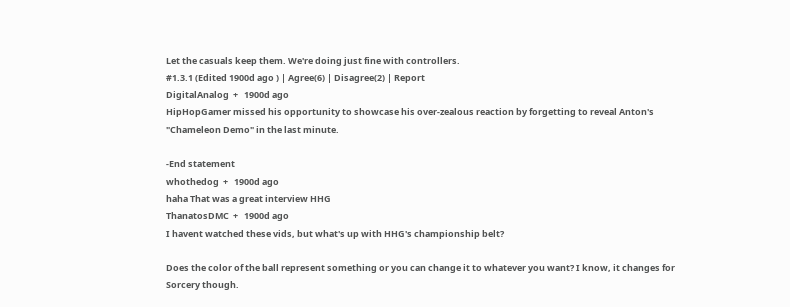Let the casuals keep them. We're doing just fine with controllers.
#1.3.1 (Edited 1900d ago ) | Agree(6) | Disagree(2) | Report
DigitalAnalog  +   1900d ago
HipHopGamer missed his opportunity to showcase his over-zealous reaction by forgetting to reveal Anton's "Chameleon Demo" in the last minute.

-End statement
whothedog  +   1900d ago
haha That was a great interview HHG
ThanatosDMC  +   1900d ago
I havent watched these vids, but what's up with HHG's championship belt?

Does the color of the ball represent something or you can change it to whatever you want? I know, it changes for Sorcery though.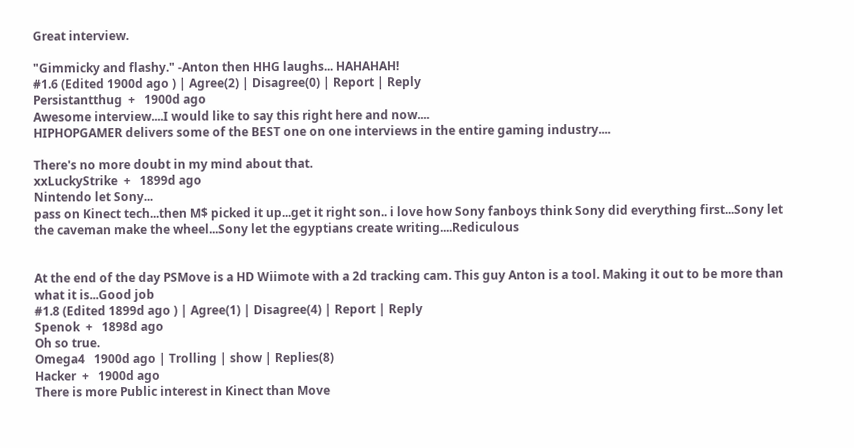Great interview.

"Gimmicky and flashy." -Anton then HHG laughs... HAHAHAH!
#1.6 (Edited 1900d ago ) | Agree(2) | Disagree(0) | Report | Reply
Persistantthug  +   1900d ago
Awesome interview....I would like to say this right here and now....
HIPHOPGAMER delivers some of the BEST one on one interviews in the entire gaming industry....

There's no more doubt in my mind about that.
xxLuckyStrike  +   1899d ago
Nintendo let Sony...
pass on Kinect tech...then M$ picked it up...get it right son.. i love how Sony fanboys think Sony did everything first...Sony let the caveman make the wheel...Sony let the egyptians create writing....Rediculous


At the end of the day PSMove is a HD Wiimote with a 2d tracking cam. This guy Anton is a tool. Making it out to be more than what it is...Good job
#1.8 (Edited 1899d ago ) | Agree(1) | Disagree(4) | Report | Reply
Spenok  +   1898d ago
Oh so true.
Omega4   1900d ago | Trolling | show | Replies(8)
Hacker  +   1900d ago
There is more Public interest in Kinect than Move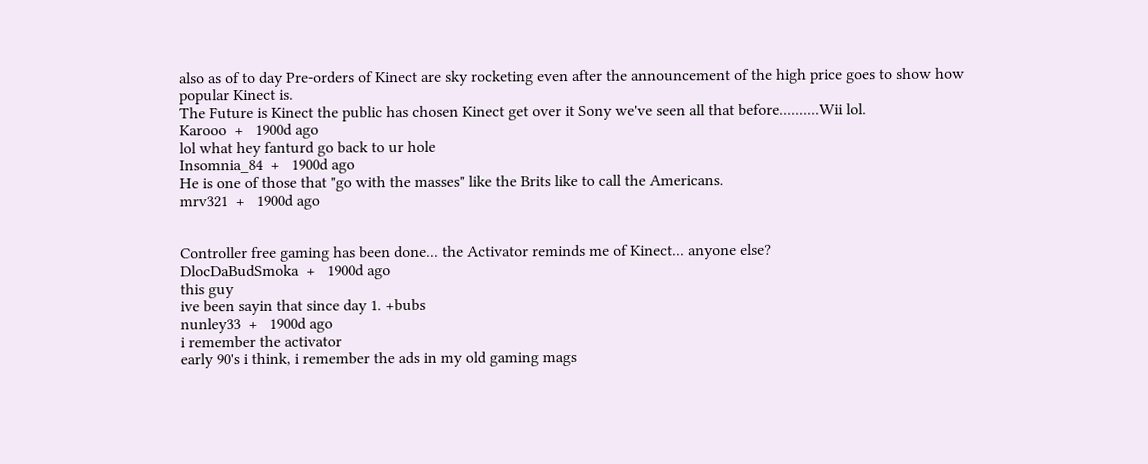also as of to day Pre-orders of Kinect are sky rocketing even after the announcement of the high price goes to show how popular Kinect is.
The Future is Kinect the public has chosen Kinect get over it Sony we've seen all that before..........Wii lol.
Karooo  +   1900d ago
lol what hey fanturd go back to ur hole
Insomnia_84  +   1900d ago
He is one of those that "go with the masses" like the Brits like to call the Americans.
mrv321  +   1900d ago


Controller free gaming has been done... the Activator reminds me of Kinect... anyone else?
DlocDaBudSmoka  +   1900d ago
this guy
ive been sayin that since day 1. +bubs
nunley33  +   1900d ago
i remember the activator
early 90's i think, i remember the ads in my old gaming mags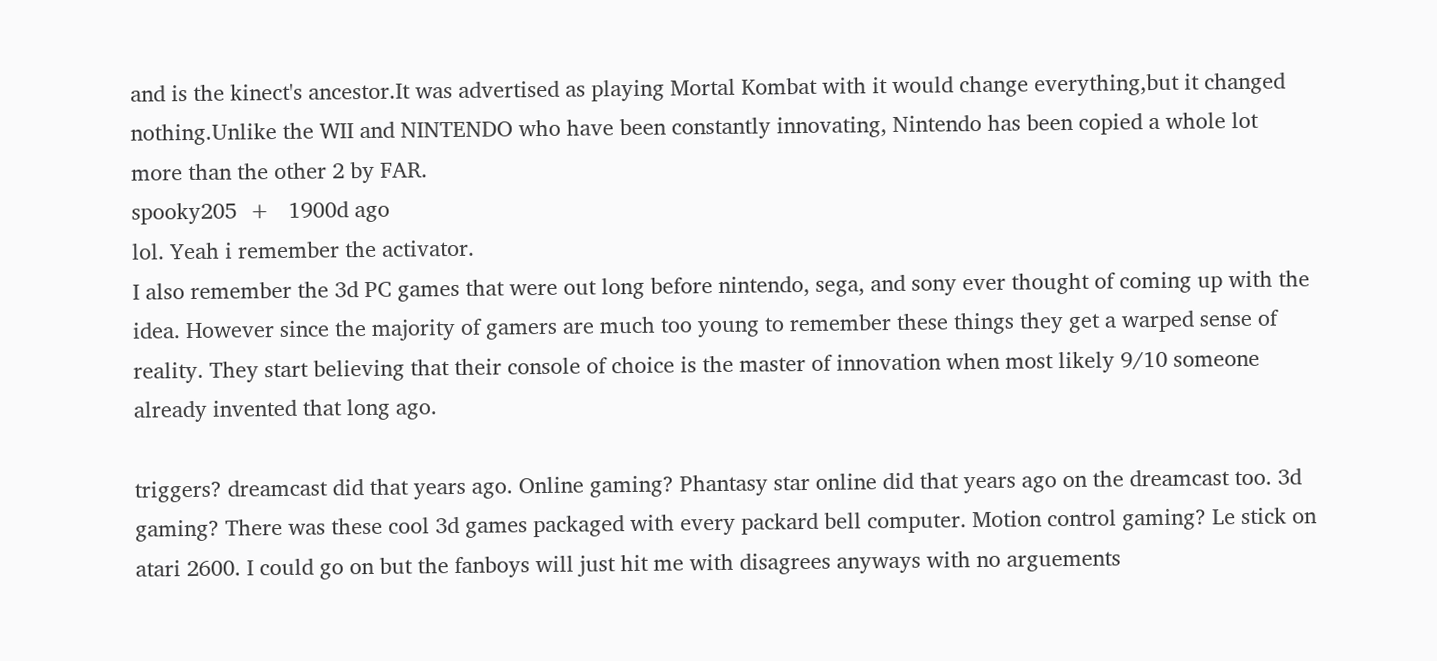and is the kinect's ancestor.It was advertised as playing Mortal Kombat with it would change everything,but it changed nothing.Unlike the WII and NINTENDO who have been constantly innovating, Nintendo has been copied a whole lot more than the other 2 by FAR.
spooky205  +   1900d ago
lol. Yeah i remember the activator.
I also remember the 3d PC games that were out long before nintendo, sega, and sony ever thought of coming up with the idea. However since the majority of gamers are much too young to remember these things they get a warped sense of reality. They start believing that their console of choice is the master of innovation when most likely 9/10 someone already invented that long ago.

triggers? dreamcast did that years ago. Online gaming? Phantasy star online did that years ago on the dreamcast too. 3d gaming? There was these cool 3d games packaged with every packard bell computer. Motion control gaming? Le stick on atari 2600. I could go on but the fanboys will just hit me with disagrees anyways with no arguements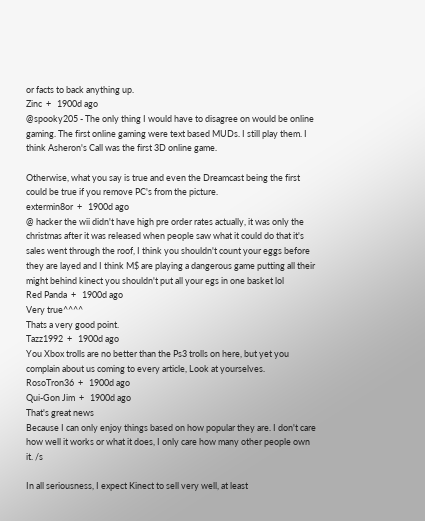or facts to back anything up.
Zinc  +   1900d ago
@spooky205 - The only thing I would have to disagree on would be online gaming. The first online gaming were text based MUDs. I still play them. I think Asheron's Call was the first 3D online game.

Otherwise, what you say is true and even the Dreamcast being the first could be true if you remove PC's from the picture.
extermin8or  +   1900d ago
@ hacker the wii didn't have high pre order rates actually, it was only the christmas after it was released when people saw what it could do that it's sales went through the roof, I think you shouldn't count your eggs before they are layed and I think M$ are playing a dangerous game putting all their might behind kinect you shouldn't put all your egs in one basket lol
Red Panda  +   1900d ago
Very true^^^^
Thats a very good point.
Tazz1992  +   1900d ago
You Xbox trolls are no better than the Ps3 trolls on here, but yet you complain about us coming to every article, Look at yourselves.
RosoTron36  +   1900d ago
Qui-Gon Jim  +   1900d ago
That's great news
Because I can only enjoy things based on how popular they are. I don't care how well it works or what it does, I only care how many other people own it. /s

In all seriousness, I expect Kinect to sell very well, at least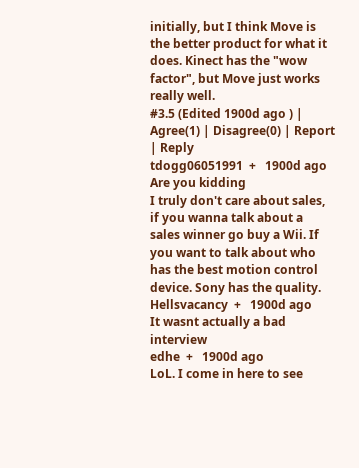initially, but I think Move is the better product for what it does. Kinect has the "wow factor", but Move just works really well.
#3.5 (Edited 1900d ago ) | Agree(1) | Disagree(0) | Report | Reply
tdogg06051991  +   1900d ago
Are you kidding
I truly don't care about sales, if you wanna talk about a sales winner go buy a Wii. If you want to talk about who has the best motion control device. Sony has the quality.
Hellsvacancy  +   1900d ago
It wasnt actually a bad interview
edhe  +   1900d ago
LoL. I come in here to see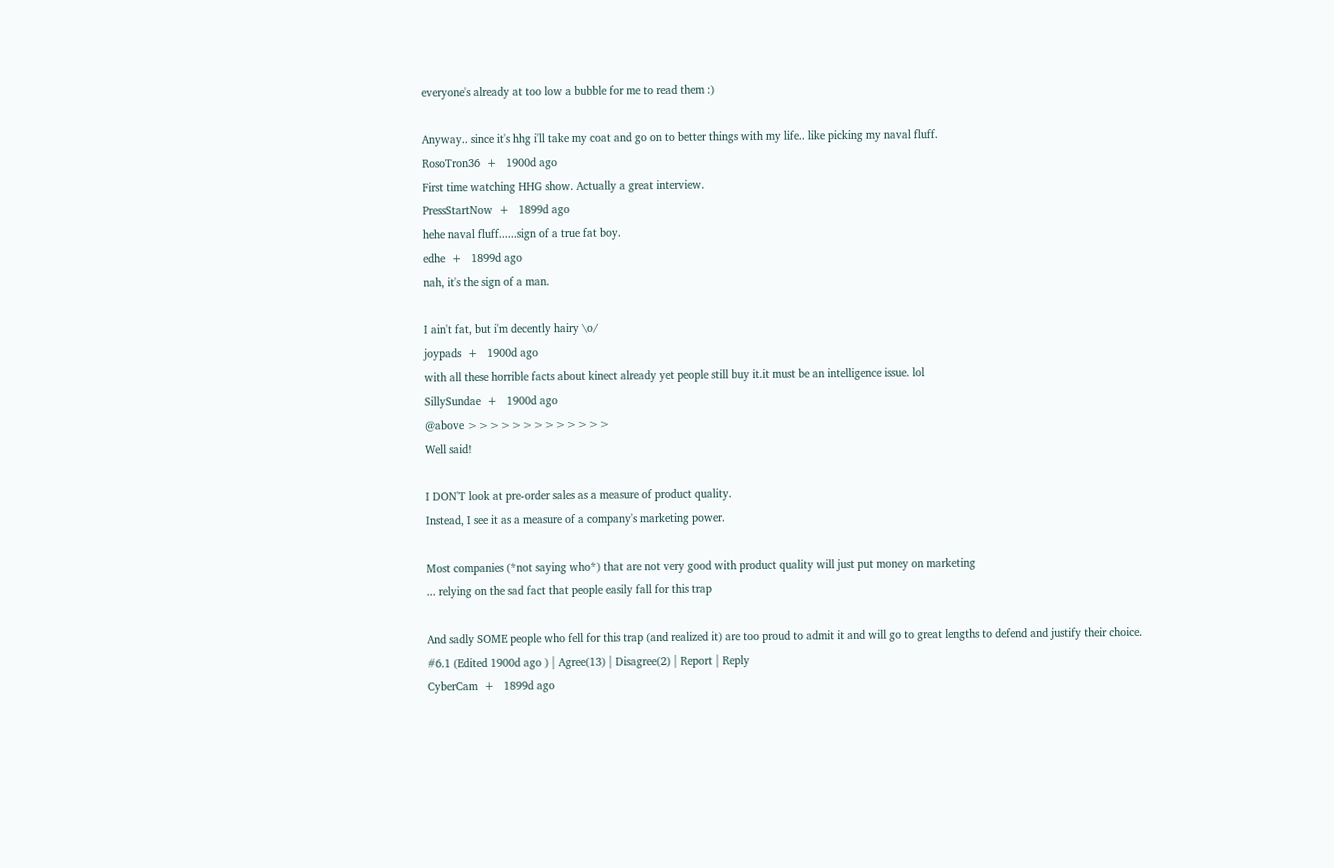everyone's already at too low a bubble for me to read them :)

Anyway.. since it's hhg i'll take my coat and go on to better things with my life.. like picking my naval fluff.
RosoTron36  +   1900d ago
First time watching HHG show. Actually a great interview.
PressStartNow  +   1899d ago
hehe naval fluff......sign of a true fat boy.
edhe  +   1899d ago
nah, it's the sign of a man.

I ain't fat, but i'm decently hairy \o/
joypads  +   1900d ago
with all these horrible facts about kinect already yet people still buy it.it must be an intelligence issue. lol
SillySundae  +   1900d ago
@above >>>>>>>>>>>>>
Well said!

I DON'T look at pre-order sales as a measure of product quality.
Instead, I see it as a measure of a company's marketing power.

Most companies (*not saying who*) that are not very good with product quality will just put money on marketing
... relying on the sad fact that people easily fall for this trap

And sadly SOME people who fell for this trap (and realized it) are too proud to admit it and will go to great lengths to defend and justify their choice.
#6.1 (Edited 1900d ago ) | Agree(13) | Disagree(2) | Report | Reply
CyberCam  +   1899d ago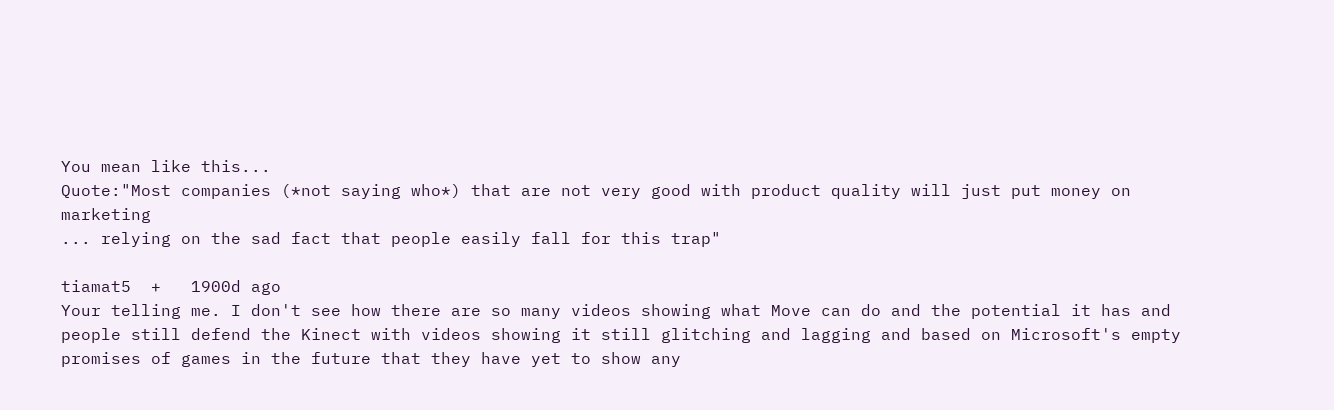You mean like this...
Quote:"Most companies (*not saying who*) that are not very good with product quality will just put money on marketing
... relying on the sad fact that people easily fall for this trap"

tiamat5  +   1900d ago
Your telling me. I don't see how there are so many videos showing what Move can do and the potential it has and people still defend the Kinect with videos showing it still glitching and lagging and based on Microsoft's empty promises of games in the future that they have yet to show any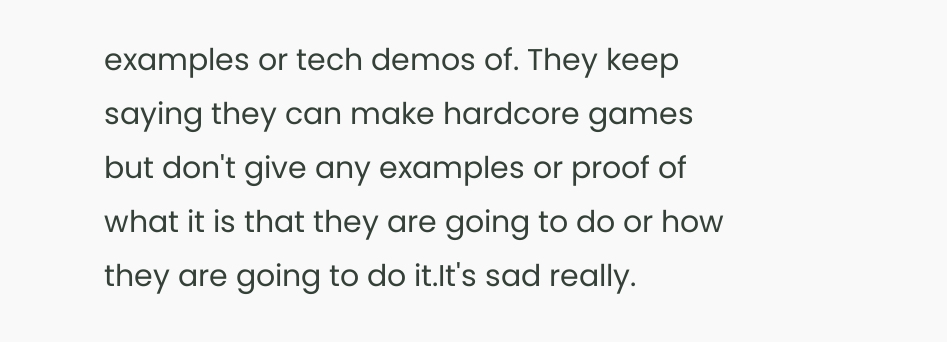examples or tech demos of. They keep saying they can make hardcore games but don't give any examples or proof of what it is that they are going to do or how they are going to do it.It's sad really.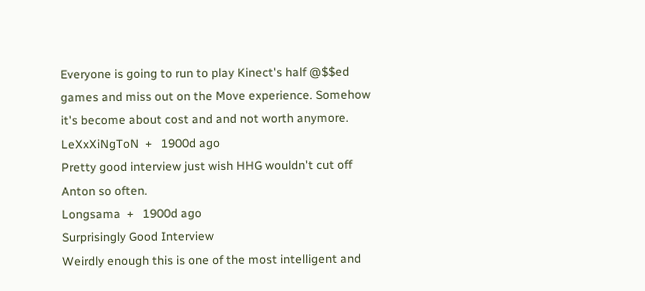Everyone is going to run to play Kinect's half @$$ed games and miss out on the Move experience. Somehow it's become about cost and and not worth anymore.
LeXxXiNgToN  +   1900d ago
Pretty good interview just wish HHG wouldn't cut off Anton so often.
Longsama  +   1900d ago
Surprisingly Good Interview
Weirdly enough this is one of the most intelligent and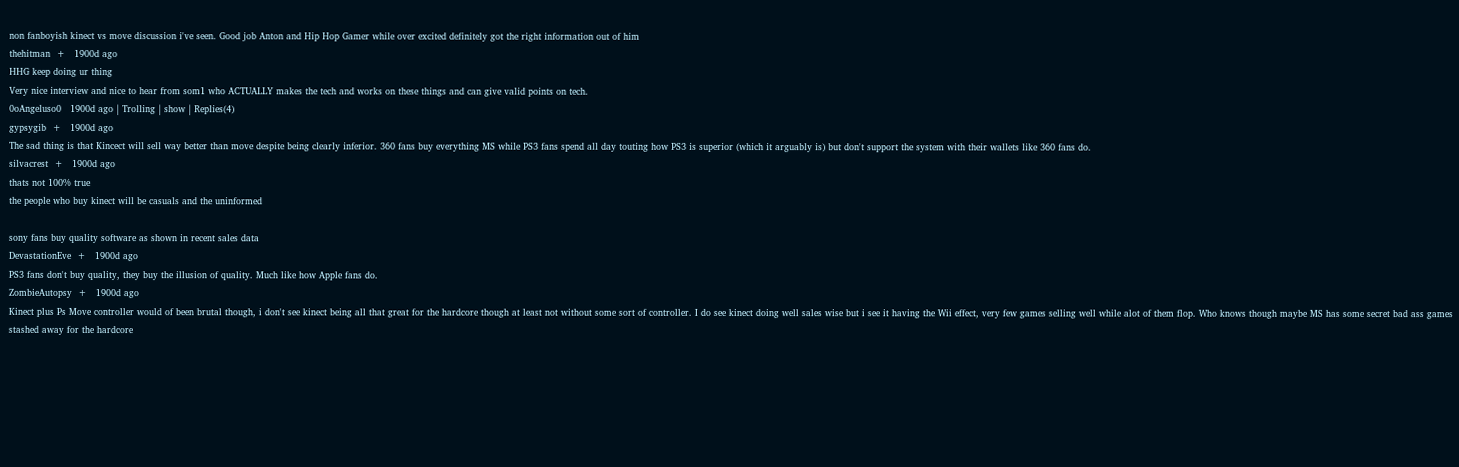non fanboyish kinect vs move discussion i've seen. Good job Anton and Hip Hop Gamer while over excited definitely got the right information out of him
thehitman  +   1900d ago
HHG keep doing ur thing
Very nice interview and nice to hear from som1 who ACTUALLY makes the tech and works on these things and can give valid points on tech.
0oAngeluso0   1900d ago | Trolling | show | Replies(4)
gypsygib  +   1900d ago
The sad thing is that Kincect will sell way better than move despite being clearly inferior. 360 fans buy everything MS while PS3 fans spend all day touting how PS3 is superior (which it arguably is) but don't support the system with their wallets like 360 fans do.
silvacrest  +   1900d ago
thats not 100% true
the people who buy kinect will be casuals and the uninformed

sony fans buy quality software as shown in recent sales data
DevastationEve  +   1900d ago
PS3 fans don't buy quality, they buy the illusion of quality. Much like how Apple fans do.
ZombieAutopsy  +   1900d ago
Kinect plus Ps Move controller would of been brutal though, i don't see kinect being all that great for the hardcore though at least not without some sort of controller. I do see kinect doing well sales wise but i see it having the Wii effect, very few games selling well while alot of them flop. Who knows though maybe MS has some secret bad ass games stashed away for the hardcore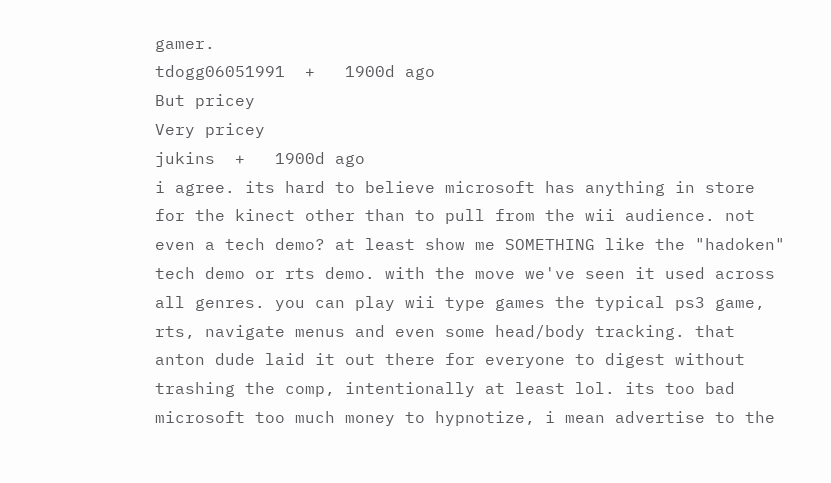gamer.
tdogg06051991  +   1900d ago
But pricey
Very pricey
jukins  +   1900d ago
i agree. its hard to believe microsoft has anything in store for the kinect other than to pull from the wii audience. not even a tech demo? at least show me SOMETHING like the "hadoken" tech demo or rts demo. with the move we've seen it used across all genres. you can play wii type games the typical ps3 game, rts, navigate menus and even some head/body tracking. that anton dude laid it out there for everyone to digest without trashing the comp, intentionally at least lol. its too bad microsoft too much money to hypnotize, i mean advertise to the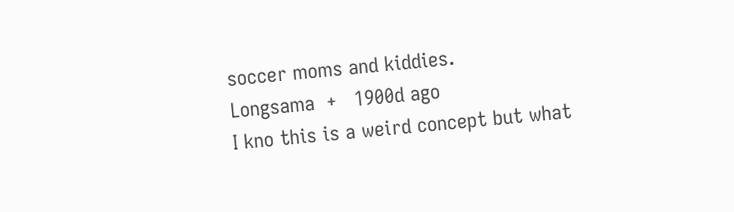soccer moms and kiddies.
Longsama  +   1900d ago
I kno this is a weird concept but what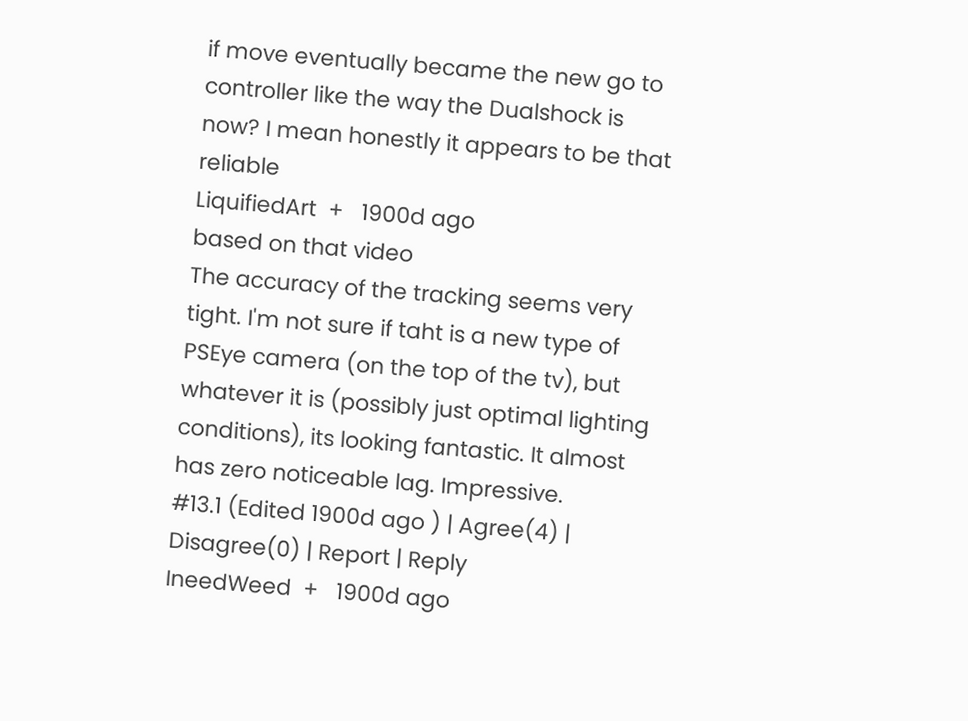if move eventually became the new go to controller like the way the Dualshock is now? I mean honestly it appears to be that reliable
LiquifiedArt  +   1900d ago
based on that video
The accuracy of the tracking seems very tight. I'm not sure if taht is a new type of PSEye camera (on the top of the tv), but whatever it is (possibly just optimal lighting conditions), its looking fantastic. It almost has zero noticeable lag. Impressive.
#13.1 (Edited 1900d ago ) | Agree(4) | Disagree(0) | Report | Reply
IneedWeed  +   1900d ago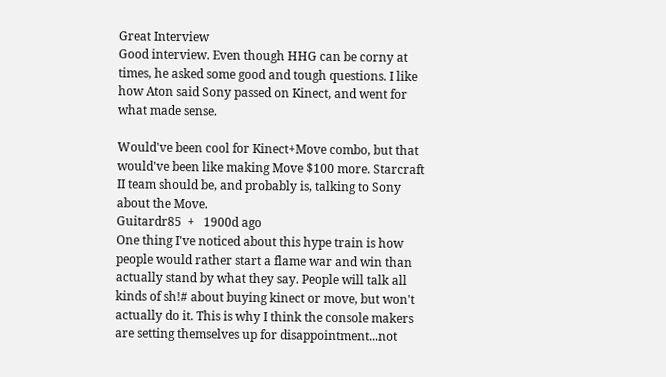Great Interview
Good interview. Even though HHG can be corny at times, he asked some good and tough questions. I like how Aton said Sony passed on Kinect, and went for what made sense.

Would've been cool for Kinect+Move combo, but that would've been like making Move $100 more. Starcraft II team should be, and probably is, talking to Sony about the Move.
Guitardr85  +   1900d ago
One thing I've noticed about this hype train is how people would rather start a flame war and win than actually stand by what they say. People will talk all kinds of sh!# about buying kinect or move, but won't actually do it. This is why I think the console makers are setting themselves up for disappointment...not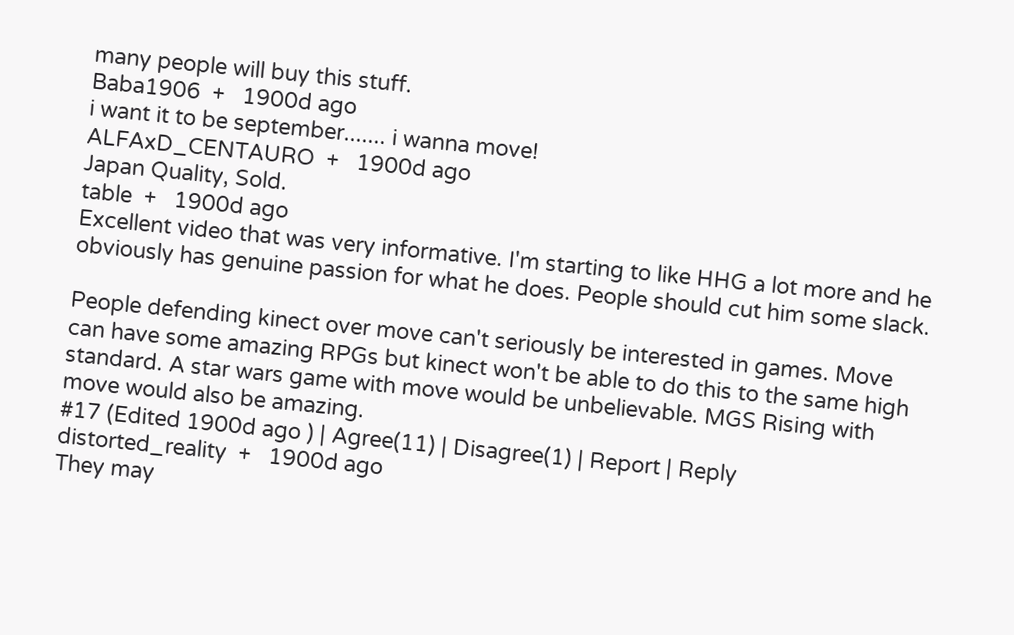many people will buy this stuff.
Baba1906  +   1900d ago
i want it to be september....... i wanna move!
ALFAxD_CENTAURO  +   1900d ago
Japan Quality, Sold.
table  +   1900d ago
Excellent video that was very informative. I'm starting to like HHG a lot more and he obviously has genuine passion for what he does. People should cut him some slack.

People defending kinect over move can't seriously be interested in games. Move can have some amazing RPGs but kinect won't be able to do this to the same high standard. A star wars game with move would be unbelievable. MGS Rising with move would also be amazing.
#17 (Edited 1900d ago ) | Agree(11) | Disagree(1) | Report | Reply
distorted_reality  +   1900d ago
They may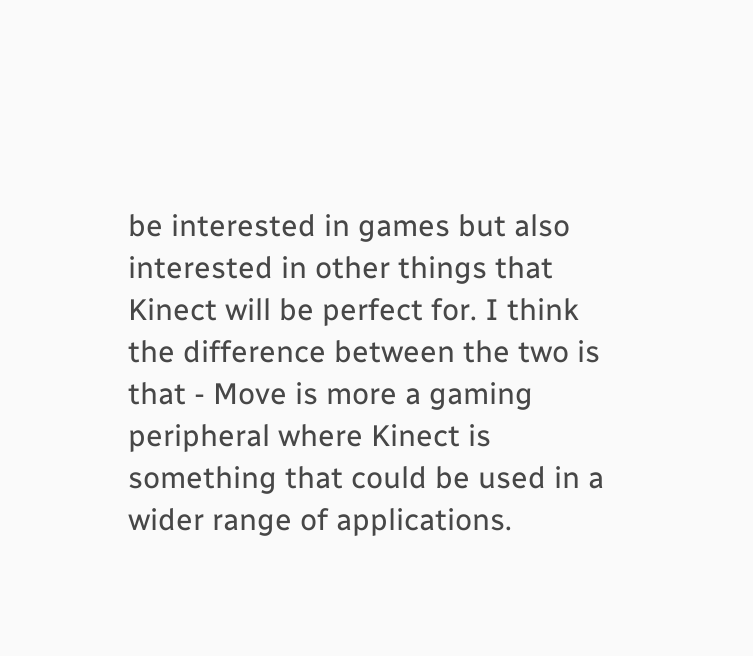be interested in games but also interested in other things that Kinect will be perfect for. I think the difference between the two is that - Move is more a gaming peripheral where Kinect is something that could be used in a wider range of applications.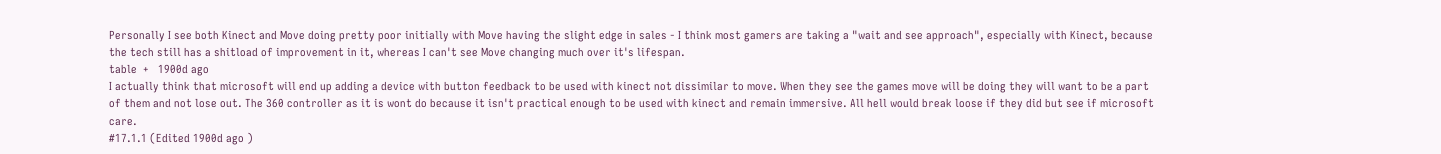Personally I see both Kinect and Move doing pretty poor initially with Move having the slight edge in sales - I think most gamers are taking a "wait and see approach", especially with Kinect, because the tech still has a shitload of improvement in it, whereas I can't see Move changing much over it's lifespan.
table  +   1900d ago
I actually think that microsoft will end up adding a device with button feedback to be used with kinect not dissimilar to move. When they see the games move will be doing they will want to be a part of them and not lose out. The 360 controller as it is wont do because it isn't practical enough to be used with kinect and remain immersive. All hell would break loose if they did but see if microsoft care.
#17.1.1 (Edited 1900d ago )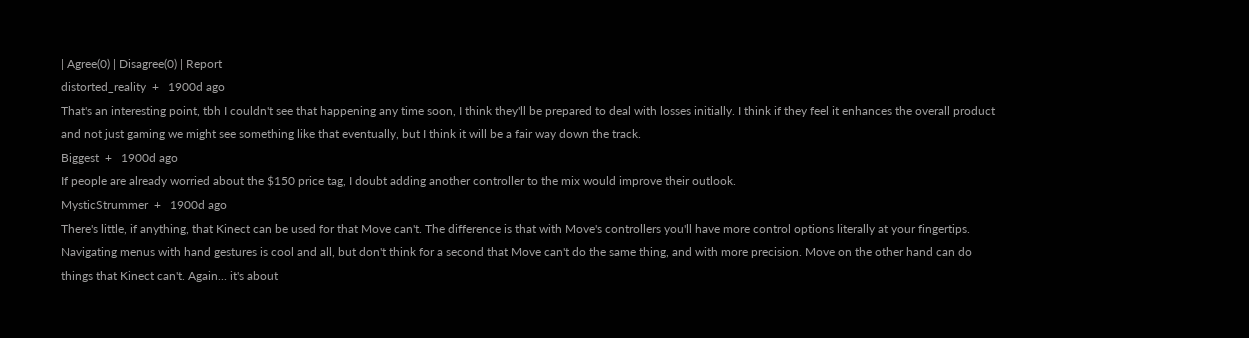| Agree(0) | Disagree(0) | Report
distorted_reality  +   1900d ago
That's an interesting point, tbh I couldn't see that happening any time soon, I think they'll be prepared to deal with losses initially. I think if they feel it enhances the overall product and not just gaming we might see something like that eventually, but I think it will be a fair way down the track.
Biggest  +   1900d ago
If people are already worried about the $150 price tag, I doubt adding another controller to the mix would improve their outlook.
MysticStrummer  +   1900d ago
There's little, if anything, that Kinect can be used for that Move can't. The difference is that with Move's controllers you'll have more control options literally at your fingertips. Navigating menus with hand gestures is cool and all, but don't think for a second that Move can't do the same thing, and with more precision. Move on the other hand can do things that Kinect can't. Again... it's about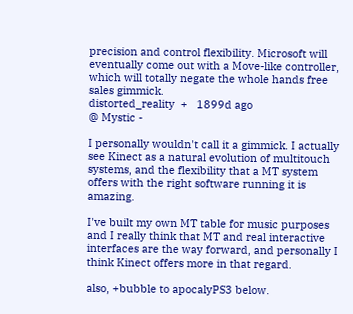precision and control flexibility. Microsoft will eventually come out with a Move-like controller, which will totally negate the whole hands free sales gimmick.
distorted_reality  +   1899d ago
@ Mystic -

I personally wouldn't call it a gimmick. I actually see Kinect as a natural evolution of multitouch systems, and the flexibility that a MT system offers with the right software running it is amazing.

I've built my own MT table for music purposes and I really think that MT and real interactive interfaces are the way forward, and personally I think Kinect offers more in that regard.

also, +bubble to apocalyPS3 below.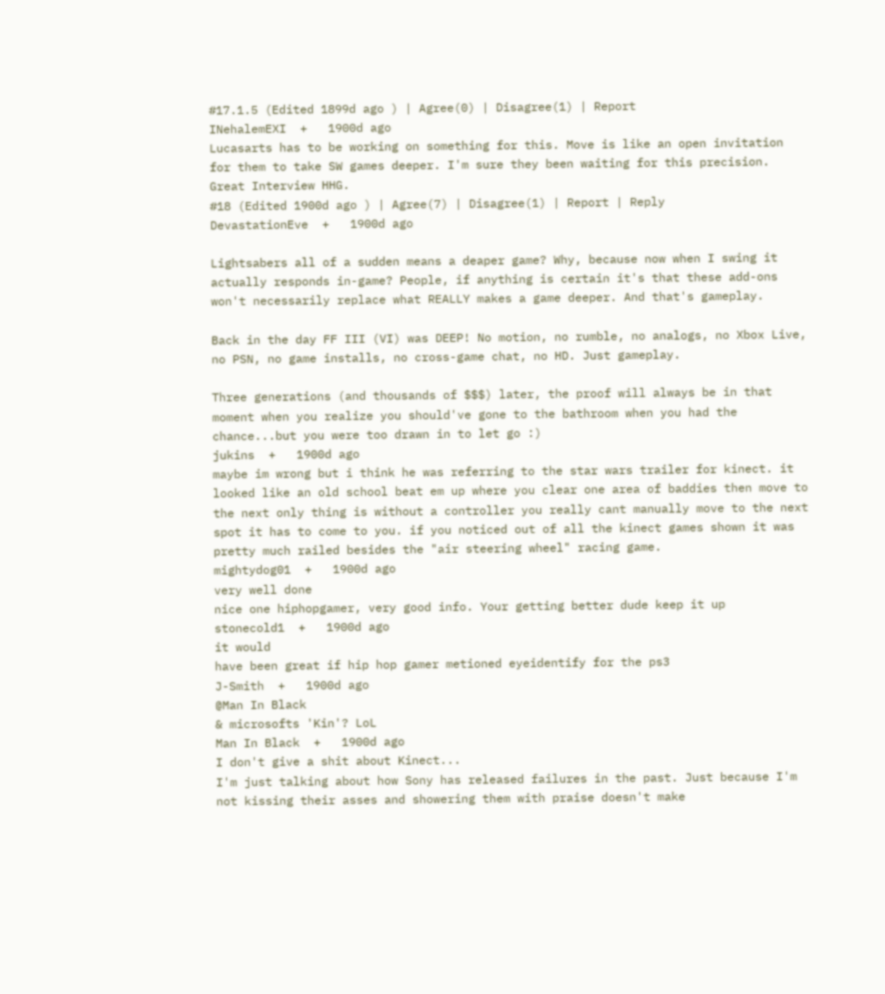#17.1.5 (Edited 1899d ago ) | Agree(0) | Disagree(1) | Report
INehalemEXI  +   1900d ago
Lucasarts has to be working on something for this. Move is like an open invitation for them to take SW games deeper. I'm sure they been waiting for this precision. Great Interview HHG.
#18 (Edited 1900d ago ) | Agree(7) | Disagree(1) | Report | Reply
DevastationEve  +   1900d ago

Lightsabers all of a sudden means a deaper game? Why, because now when I swing it actually responds in-game? People, if anything is certain it's that these add-ons won't necessarily replace what REALLY makes a game deeper. And that's gameplay.

Back in the day FF III (VI) was DEEP! No motion, no rumble, no analogs, no Xbox Live, no PSN, no game installs, no cross-game chat, no HD. Just gameplay.

Three generations (and thousands of $$$) later, the proof will always be in that moment when you realize you should've gone to the bathroom when you had the chance...but you were too drawn in to let go :)
jukins  +   1900d ago
maybe im wrong but i think he was referring to the star wars trailer for kinect. it looked like an old school beat em up where you clear one area of baddies then move to the next only thing is without a controller you really cant manually move to the next spot it has to come to you. if you noticed out of all the kinect games shown it was pretty much railed besides the "air steering wheel" racing game.
mightydog01  +   1900d ago
very well done
nice one hiphopgamer, very good info. Your getting better dude keep it up
stonecold1  +   1900d ago
it would
have been great if hip hop gamer metioned eyeidentify for the ps3
J-Smith  +   1900d ago
@Man In Black
& microsofts 'Kin'? LoL
Man In Black  +   1900d ago
I don't give a shit about Kinect...
I'm just talking about how Sony has released failures in the past. Just because I'm not kissing their asses and showering them with praise doesn't make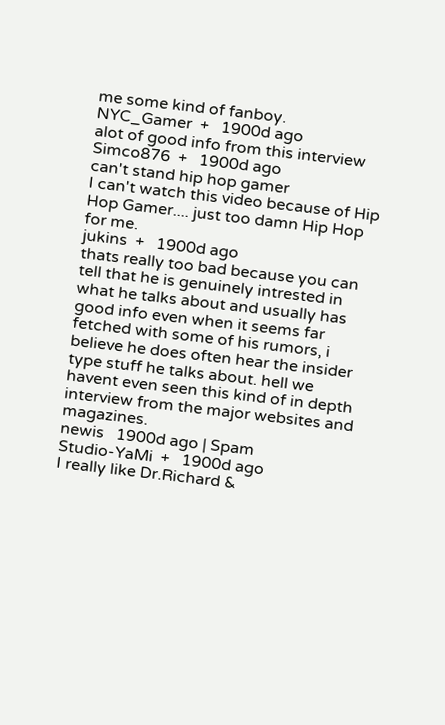me some kind of fanboy.
NYC_Gamer  +   1900d ago
alot of good info from this interview
Simco876  +   1900d ago
can't stand hip hop gamer
I can't watch this video because of Hip Hop Gamer.... just too damn Hip Hop for me.
jukins  +   1900d ago
thats really too bad because you can tell that he is genuinely intrested in what he talks about and usually has good info even when it seems far fetched with some of his rumors, i believe he does often hear the insider type stuff he talks about. hell we havent even seen this kind of in depth interview from the major websites and magazines.
newis   1900d ago | Spam
Studio-YaMi  +   1900d ago
I really like Dr.Richard &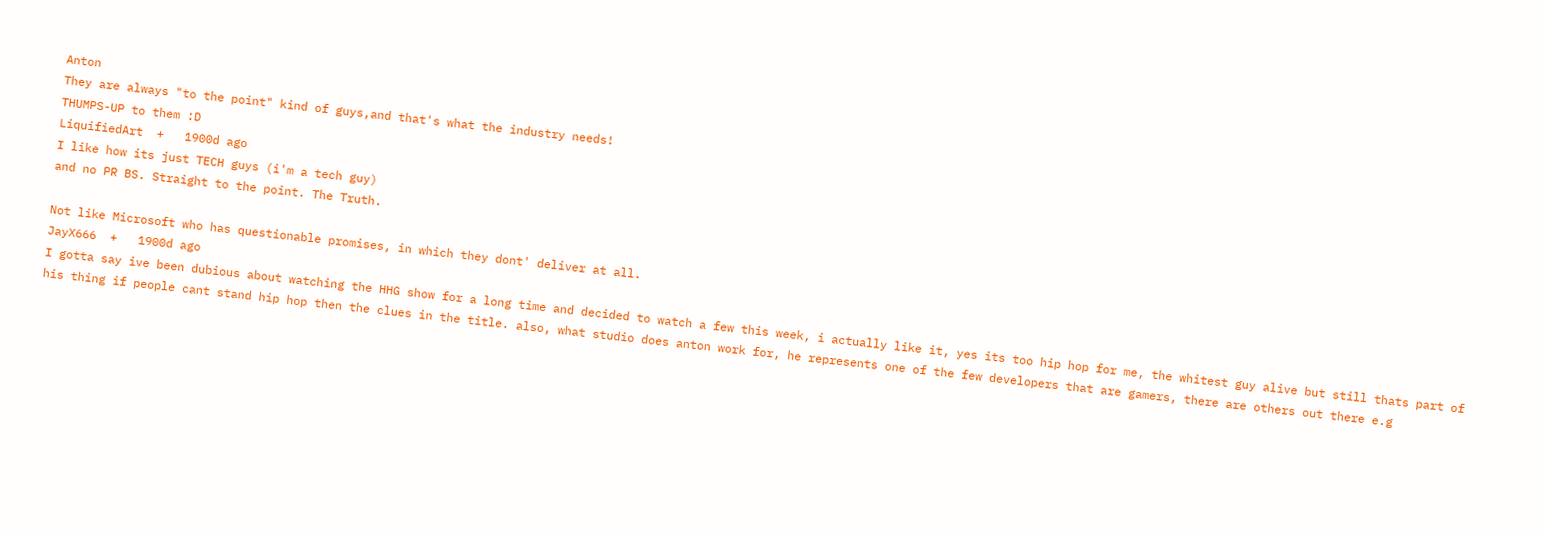Anton
They are always "to the point" kind of guys,and that's what the industry needs!
THUMPS-UP to them :D
LiquifiedArt  +   1900d ago
I like how its just TECH guys (i'm a tech guy)
and no PR BS. Straight to the point. The Truth.

Not like Microsoft who has questionable promises, in which they dont' deliver at all.
JayX666  +   1900d ago
I gotta say ive been dubious about watching the HHG show for a long time and decided to watch a few this week, i actually like it, yes its too hip hop for me, the whitest guy alive but still thats part of his thing if people cant stand hip hop then the clues in the title. also, what studio does anton work for, he represents one of the few developers that are gamers, there are others out there e.g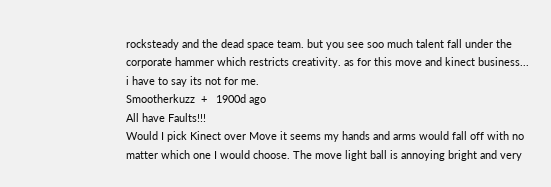rocksteady and the dead space team. but you see soo much talent fall under the corporate hammer which restricts creativity. as for this move and kinect business... i have to say its not for me.
Smootherkuzz  +   1900d ago
All have Faults!!!
Would I pick Kinect over Move it seems my hands and arms would fall off with no matter which one I would choose. The move light ball is annoying bright and very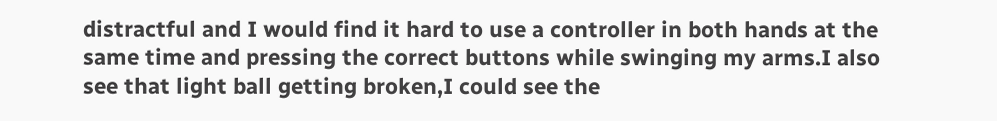distractful and I would find it hard to use a controller in both hands at the same time and pressing the correct buttons while swinging my arms.I also see that light ball getting broken,I could see the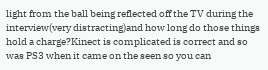light from the ball being reflected off the TV during the interview(very distracting)and how long do those things hold a charge?Kinect is complicated is correct and so was PS3 when it came on the seen so you can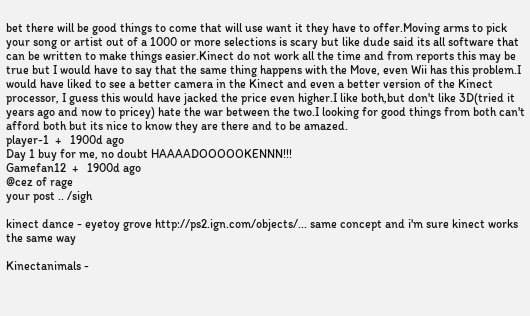bet there will be good things to come that will use want it they have to offer.Moving arms to pick your song or artist out of a 1000 or more selections is scary but like dude said its all software that can be written to make things easier.Kinect do not work all the time and from reports this may be true but I would have to say that the same thing happens with the Move, even Wii has this problem.I would have liked to see a better camera in the Kinect and even a better version of the Kinect processor, I guess this would have jacked the price even higher.I like both,but don't like 3D(tried it years ago and now to pricey) hate the war between the two.I looking for good things from both can't afford both but its nice to know they are there and to be amazed.
player-1  +   1900d ago
Day 1 buy for me, no doubt HAAAADOOOOOKENNN!!!
Gamefan12  +   1900d ago
@cez of rage
your post .. /sigh

kinect dance - eyetoy grove http://ps2.ign.com/objects/... same concept and i'm sure kinect works the same way

Kinectanimals -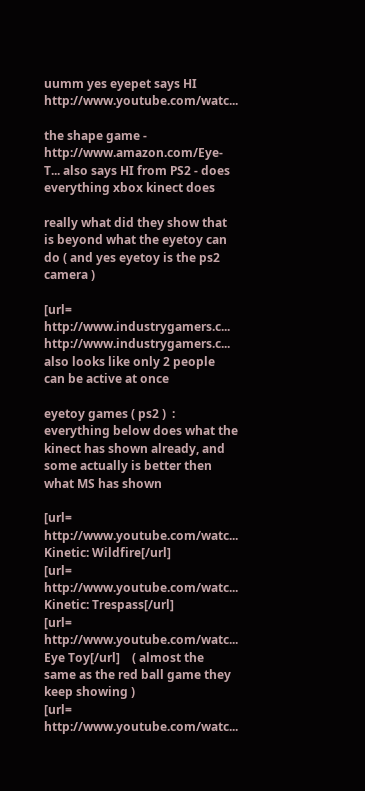uumm yes eyepet says HI http://www.youtube.com/watc...

the shape game - http://www.amazon.com/Eye-T... also says HI from PS2 - does everything xbox kinect does

really what did they show that is beyond what the eyetoy can do ( and yes eyetoy is the ps2 camera )

[url= http://www.industrygamers.c... http://www.industrygamers.c...   also looks like only 2 people can be active at once

eyetoy games ( ps2 )  :  everything below does what the kinect has shown already, and some actually is better then what MS has shown

[url= http://www.youtube.com/watc... Kinetic: Wildfire[/url]
[url= http://www.youtube.com/watc... Kinetic: Trespass[/url]
[url= http://www.youtube.com/watc... Eye Toy[/url]    ( almost the same as the red ball game they keep showing )
[url= http://www.youtube.com/watc...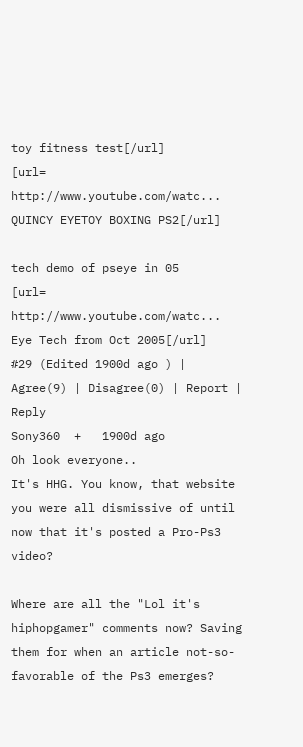toy fitness test[/url]
[url= http://www.youtube.com/watc... QUINCY EYETOY BOXING PS2[/url]

tech demo of pseye in 05
[url= http://www.youtube.com/watc... Eye Tech from Oct 2005[/url]
#29 (Edited 1900d ago ) | Agree(9) | Disagree(0) | Report | Reply
Sony360  +   1900d ago
Oh look everyone..
It's HHG. You know, that website you were all dismissive of until now that it's posted a Pro-Ps3 video?

Where are all the "Lol it's hiphopgamer" comments now? Saving them for when an article not-so-favorable of the Ps3 emerges?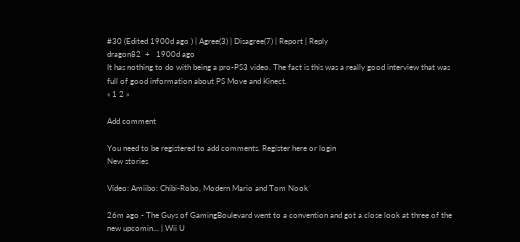#30 (Edited 1900d ago ) | Agree(3) | Disagree(7) | Report | Reply
dragon82  +   1900d ago
It has nothing to do with being a pro-PS3 video. The fact is this was a really good interview that was full of good information about PS Move and Kinect.
« 1 2 »

Add comment

You need to be registered to add comments. Register here or login
New stories

Video: Amiibo: Chibi-Robo, Modern Mario and Tom Nook

26m ago - The Guys of GamingBoulevard went to a convention and got a close look at three of the new upcomin... | Wii U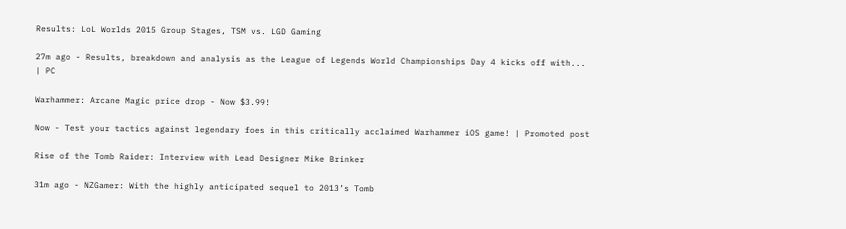Results: LoL Worlds 2015 Group Stages, TSM vs. LGD Gaming

27m ago - Results, breakdown and analysis as the League of Legends World Championships Day 4 kicks off with... | PC

Warhammer: Arcane Magic price drop - Now $3.99!

Now - Test your tactics against legendary foes in this critically acclaimed Warhammer iOS game! | Promoted post

Rise of the Tomb Raider: Interview with Lead Designer Mike Brinker

31m ago - NZGamer: With the highly anticipated sequel to 2013’s Tomb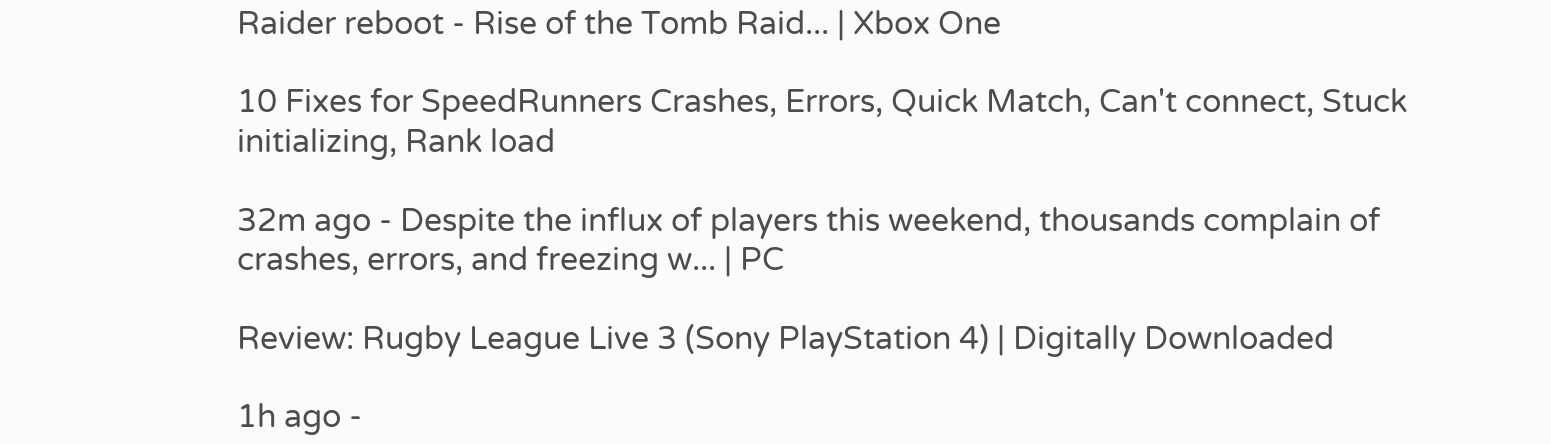Raider reboot - Rise of the Tomb Raid... | Xbox One

10 Fixes for SpeedRunners Crashes, Errors, Quick Match, Can't connect, Stuck initializing, Rank load

32m ago - Despite the influx of players this weekend, thousands complain of crashes, errors, and freezing w... | PC

Review: Rugby League Live 3 (Sony PlayStation 4) | Digitally Downloaded

1h ago -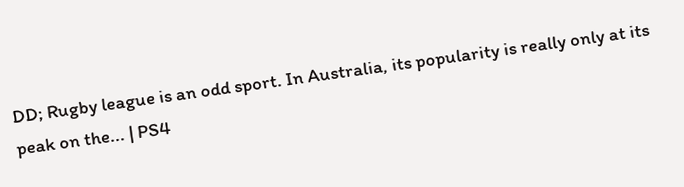DD; Rugby league is an odd sport. In Australia, its popularity is really only at its peak on the... | PS4